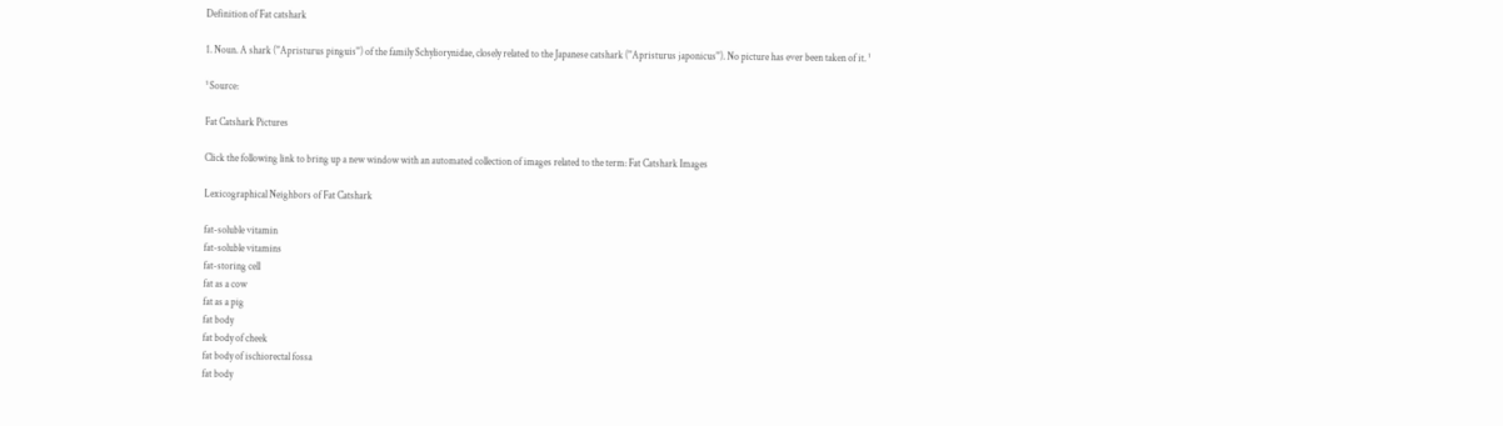Definition of Fat catshark

1. Noun. A shark (''Apristurus pinguis'') of the family Schyliorynidae, closely related to the Japanese catshark (''Apristurus japonicus''). No picture has ever been taken of it. ¹

¹ Source:

Fat Catshark Pictures

Click the following link to bring up a new window with an automated collection of images related to the term: Fat Catshark Images

Lexicographical Neighbors of Fat Catshark

fat-soluble vitamin
fat-soluble vitamins
fat-storing cell
fat as a cow
fat as a pig
fat body
fat body of cheek
fat body of ischiorectal fossa
fat body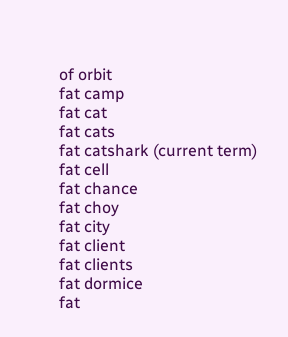of orbit
fat camp
fat cat
fat cats
fat catshark (current term)
fat cell
fat chance
fat choy
fat city
fat client
fat clients
fat dormice
fat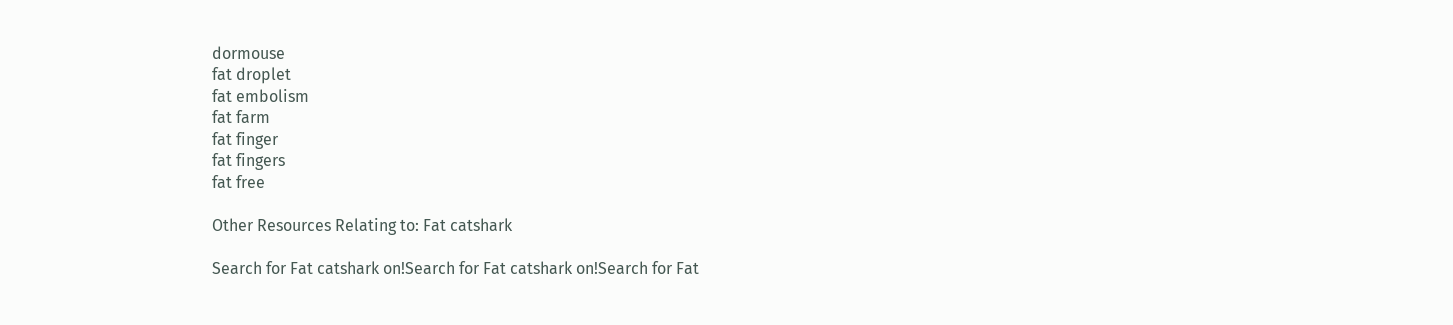dormouse
fat droplet
fat embolism
fat farm
fat finger
fat fingers
fat free

Other Resources Relating to: Fat catshark

Search for Fat catshark on!Search for Fat catshark on!Search for Fat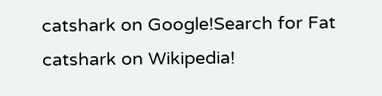catshark on Google!Search for Fat catshark on Wikipedia!